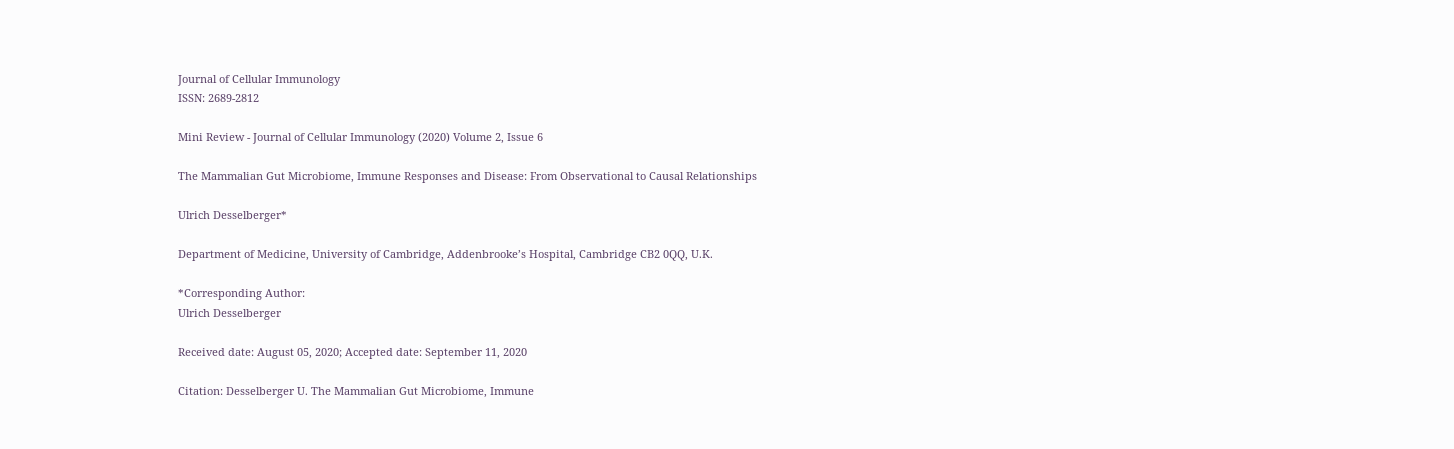Journal of Cellular Immunology
ISSN: 2689-2812

Mini Review - Journal of Cellular Immunology (2020) Volume 2, Issue 6

The Mammalian Gut Microbiome, Immune Responses and Disease: From Observational to Causal Relationships

Ulrich Desselberger*

Department of Medicine, University of Cambridge, Addenbrooke’s Hospital, Cambridge CB2 0QQ, U.K.

*Corresponding Author:
Ulrich Desselberger

Received date: August 05, 2020; Accepted date: September 11, 2020

Citation: Desselberger U. The Mammalian Gut Microbiome, Immune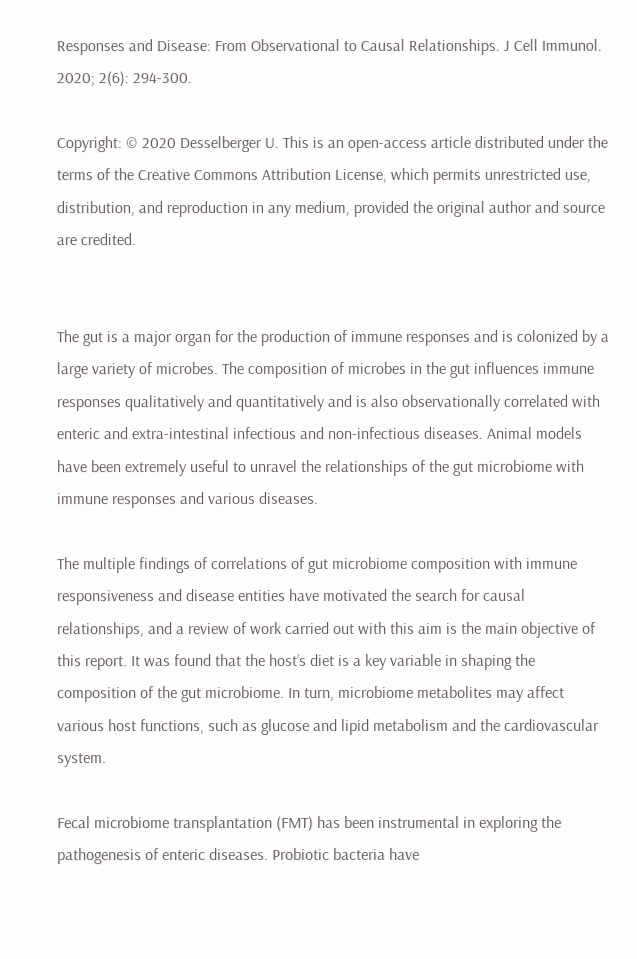Responses and Disease: From Observational to Causal Relationships. J Cell Immunol. 2020; 2(6): 294-300.

Copyright: © 2020 Desselberger U. This is an open-access article distributed under the terms of the Creative Commons Attribution License, which permits unrestricted use, distribution, and reproduction in any medium, provided the original author and source are credited.


The gut is a major organ for the production of immune responses and is colonized by a large variety of microbes. The composition of microbes in the gut influences immune responses qualitatively and quantitatively and is also observationally correlated with enteric and extra-intestinal infectious and non-infectious diseases. Animal models have been extremely useful to unravel the relationships of the gut microbiome with immune responses and various diseases.

The multiple findings of correlations of gut microbiome composition with immune responsiveness and disease entities have motivated the search for causal relationships, and a review of work carried out with this aim is the main objective of this report. It was found that the host’s diet is a key variable in shaping the composition of the gut microbiome. In turn, microbiome metabolites may affect various host functions, such as glucose and lipid metabolism and the cardiovascular system.

Fecal microbiome transplantation (FMT) has been instrumental in exploring the pathogenesis of enteric diseases. Probiotic bacteria have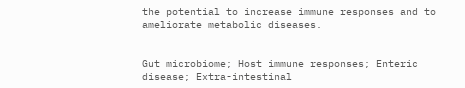the potential to increase immune responses and to ameliorate metabolic diseases.


Gut microbiome; Host immune responses; Enteric disease; Extra-intestinal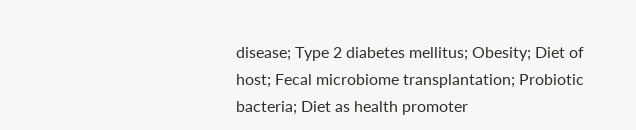disease; Type 2 diabetes mellitus; Obesity; Diet of host; Fecal microbiome transplantation; Probiotic bacteria; Diet as health promoter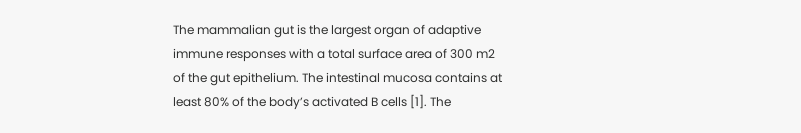The mammalian gut is the largest organ of adaptive immune responses with a total surface area of 300 m2 of the gut epithelium. The intestinal mucosa contains at least 80% of the body’s activated B cells [1]. The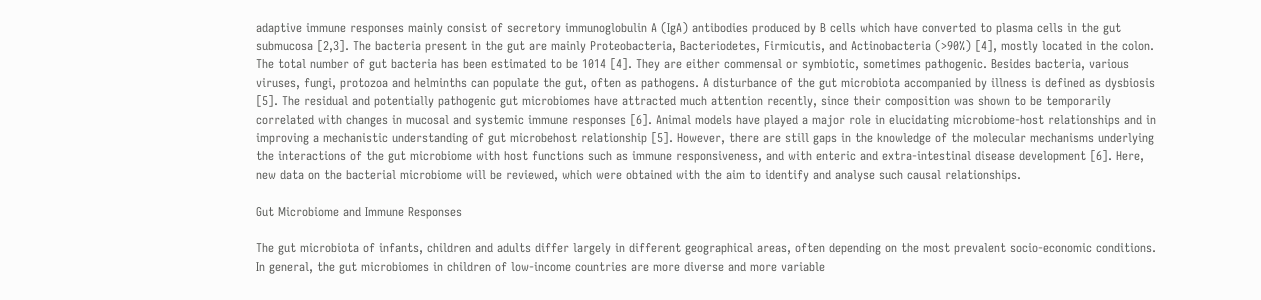adaptive immune responses mainly consist of secretory immunoglobulin A (IgA) antibodies produced by B cells which have converted to plasma cells in the gut submucosa [2,3]. The bacteria present in the gut are mainly Proteobacteria, Bacteriodetes, Firmicutis, and Actinobacteria (>90%) [4], mostly located in the colon. The total number of gut bacteria has been estimated to be 1014 [4]. They are either commensal or symbiotic, sometimes pathogenic. Besides bacteria, various viruses, fungi, protozoa and helminths can populate the gut, often as pathogens. A disturbance of the gut microbiota accompanied by illness is defined as dysbiosis [5]. The residual and potentially pathogenic gut microbiomes have attracted much attention recently, since their composition was shown to be temporarily correlated with changes in mucosal and systemic immune responses [6]. Animal models have played a major role in elucidating microbiome-host relationships and in improving a mechanistic understanding of gut microbehost relationship [5]. However, there are still gaps in the knowledge of the molecular mechanisms underlying the interactions of the gut microbiome with host functions such as immune responsiveness, and with enteric and extra-intestinal disease development [6]. Here, new data on the bacterial microbiome will be reviewed, which were obtained with the aim to identify and analyse such causal relationships.

Gut Microbiome and Immune Responses

The gut microbiota of infants, children and adults differ largely in different geographical areas, often depending on the most prevalent socio-economic conditions. In general, the gut microbiomes in children of low-income countries are more diverse and more variable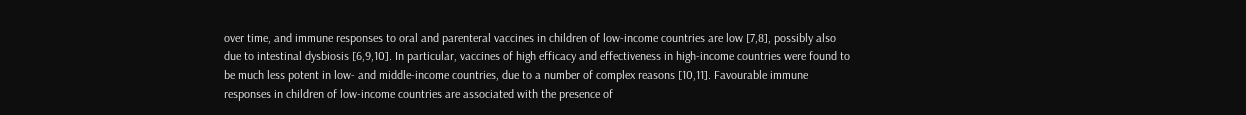over time, and immune responses to oral and parenteral vaccines in children of low-income countries are low [7,8], possibly also due to intestinal dysbiosis [6,9,10]. In particular, vaccines of high efficacy and effectiveness in high-income countries were found to be much less potent in low- and middle-income countries, due to a number of complex reasons [10,11]. Favourable immune responses in children of low-income countries are associated with the presence of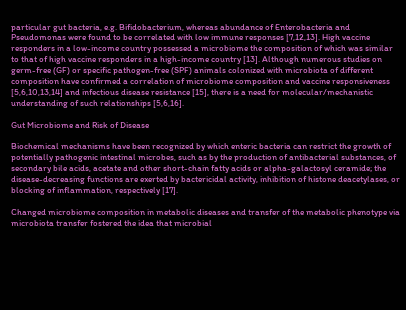particular gut bacteria, e.g. Bifidobacterium, whereas abundance of Enterobacteria and Pseudomonas were found to be correlated with low immune responses [7,12,13]. High vaccine responders in a low-income country possessed a microbiome the composition of which was similar to that of high vaccine responders in a high-income country [13]. Although numerous studies on germ-free (GF) or specific pathogen-free (SPF) animals colonized with microbiota of different composition have confirmed a correlation of microbiome composition and vaccine responsiveness [5,6,10,13,14] and infectious disease resistance [15], there is a need for molecular/mechanistic understanding of such relationships [5,6,16].

Gut Microbiome and Risk of Disease

Biochemical mechanisms have been recognized by which enteric bacteria can restrict the growth of potentially pathogenic intestinal microbes, such as by the production of antibacterial substances, of secondary bile acids, acetate and other short-chain fatty acids or alpha-galactosyl ceramide; the disease-decreasing functions are exerted by bactericidal activity, inhibition of histone deacetylases, or blocking of inflammation, respectively [17].

Changed microbiome composition in metabolic diseases and transfer of the metabolic phenotype via microbiota transfer fostered the idea that microbial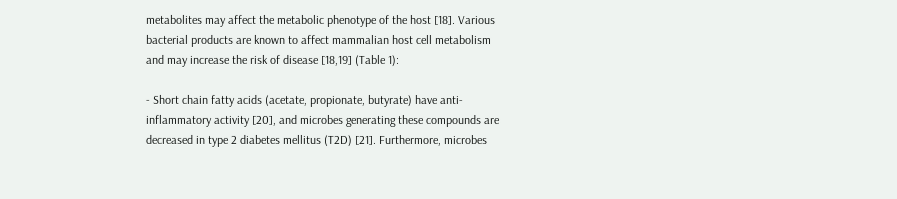metabolites may affect the metabolic phenotype of the host [18]. Various bacterial products are known to affect mammalian host cell metabolism and may increase the risk of disease [18,19] (Table 1):

- Short chain fatty acids (acetate, propionate, butyrate) have anti-inflammatory activity [20], and microbes generating these compounds are decreased in type 2 diabetes mellitus (T2D) [21]. Furthermore, microbes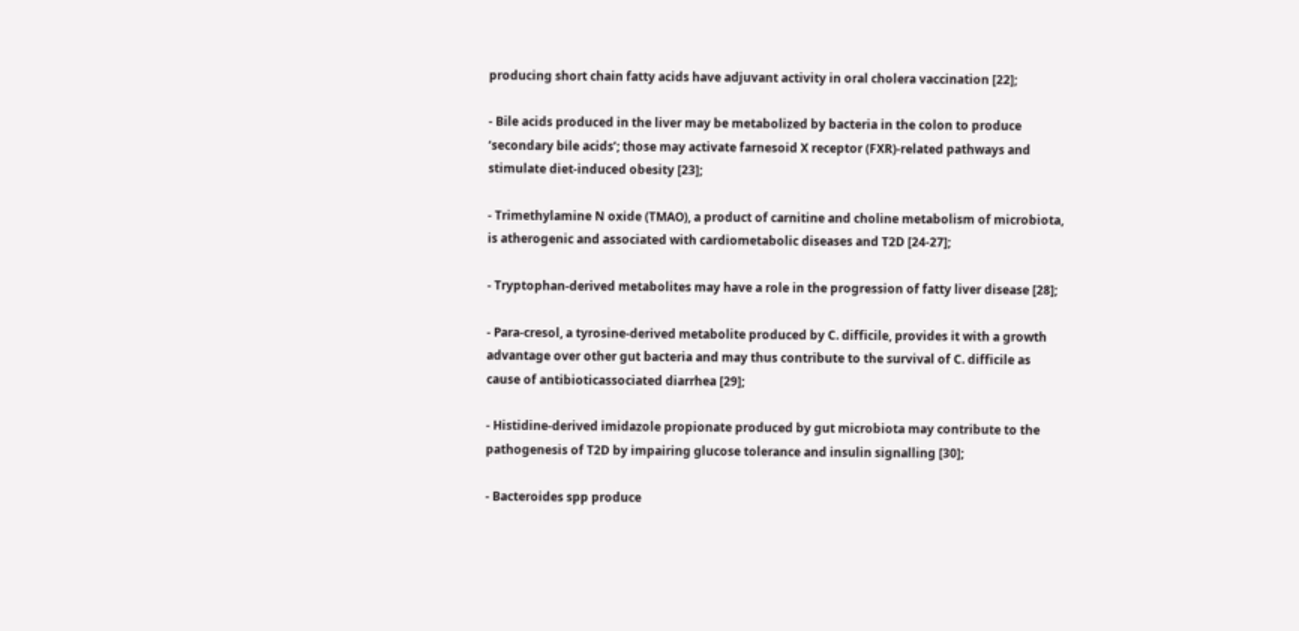producing short chain fatty acids have adjuvant activity in oral cholera vaccination [22];

- Bile acids produced in the liver may be metabolized by bacteria in the colon to produce ‘secondary bile acids’; those may activate farnesoid X receptor (FXR)-related pathways and stimulate diet-induced obesity [23];

- Trimethylamine N oxide (TMAO), a product of carnitine and choline metabolism of microbiota, is atherogenic and associated with cardiometabolic diseases and T2D [24-27];

- Tryptophan-derived metabolites may have a role in the progression of fatty liver disease [28];

- Para-cresol, a tyrosine-derived metabolite produced by C. difficile, provides it with a growth advantage over other gut bacteria and may thus contribute to the survival of C. difficile as cause of antibioticassociated diarrhea [29];

- Histidine-derived imidazole propionate produced by gut microbiota may contribute to the pathogenesis of T2D by impairing glucose tolerance and insulin signalling [30];

- Bacteroides spp produce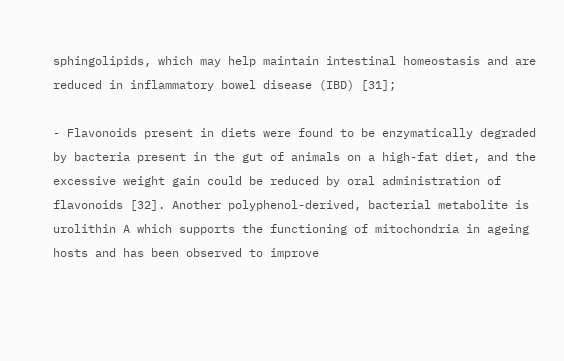sphingolipids, which may help maintain intestinal homeostasis and are reduced in inflammatory bowel disease (IBD) [31];

- Flavonoids present in diets were found to be enzymatically degraded by bacteria present in the gut of animals on a high-fat diet, and the excessive weight gain could be reduced by oral administration of flavonoids [32]. Another polyphenol-derived, bacterial metabolite is urolithin A which supports the functioning of mitochondria in ageing hosts and has been observed to improve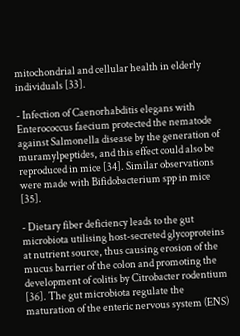mitochondrial and cellular health in elderly individuals [33].

- Infection of Caenorhabditis elegans with Enterococcus faecium protected the nematode against Salmonella disease by the generation of muramylpeptides, and this effect could also be reproduced in mice [34]. Similar observations were made with Bifidobacterium spp in mice [35].

- Dietary fiber deficiency leads to the gut microbiota utilising host-secreted glycoproteins at nutrient source, thus causing erosion of the mucus barrier of the colon and promoting the development of colitis by Citrobacter rodentium [36]. The gut microbiota regulate the maturation of the enteric nervous system (ENS)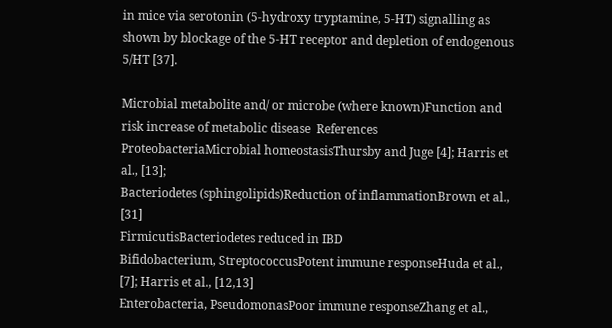in mice via serotonin (5-hydroxy tryptamine, 5-HT) signalling as shown by blockage of the 5-HT receptor and depletion of endogenous 5/HT [37].

Microbial metabolite and/ or microbe (where known)Function and risk increase of metabolic disease  References
ProteobacteriaMicrobial homeostasisThursby and Juge [4]; Harris et al., [13];
Bacteriodetes (sphingolipids)Reduction of inflammationBrown et al., [31]
FirmicutisBacteriodetes reduced in IBD
Bifidobacterium, StreptococcusPotent immune responseHuda et al., [7]; Harris et al., [12,13]
Enterobacteria, PseudomonasPoor immune responseZhang et al.,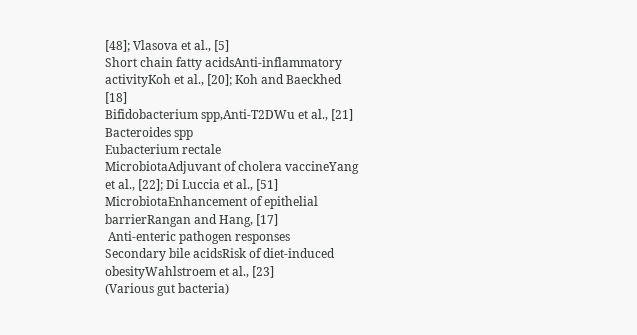[48]; Vlasova et al., [5]
Short chain fatty acidsAnti-inflammatory activityKoh et al., [20]; Koh and Baeckhed [18]
Bifidobacterium spp,Anti-T2DWu et al., [21]
Bacteroides spp
Eubacterium rectale
MicrobiotaAdjuvant of cholera vaccineYang et al., [22]; Di Luccia et al., [51]
MicrobiotaEnhancement of epithelial barrierRangan and Hang, [17]
 Anti-enteric pathogen responses
Secondary bile acidsRisk of diet-induced obesityWahlstroem et al., [23]
(Various gut bacteria)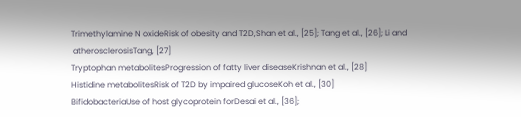Trimethylamine N oxideRisk of obesity and T2D,Shan et al., [25]; Tang et al., [26]; Li and
 atherosclerosisTang, [27]
Tryptophan metabolitesProgression of fatty liver diseaseKrishnan et al., [28]
Histidine metabolitesRisk of T2D by impaired glucoseKoh et al., [30]
BifidobacteriaUse of host glycoprotein forDesai et al., [36];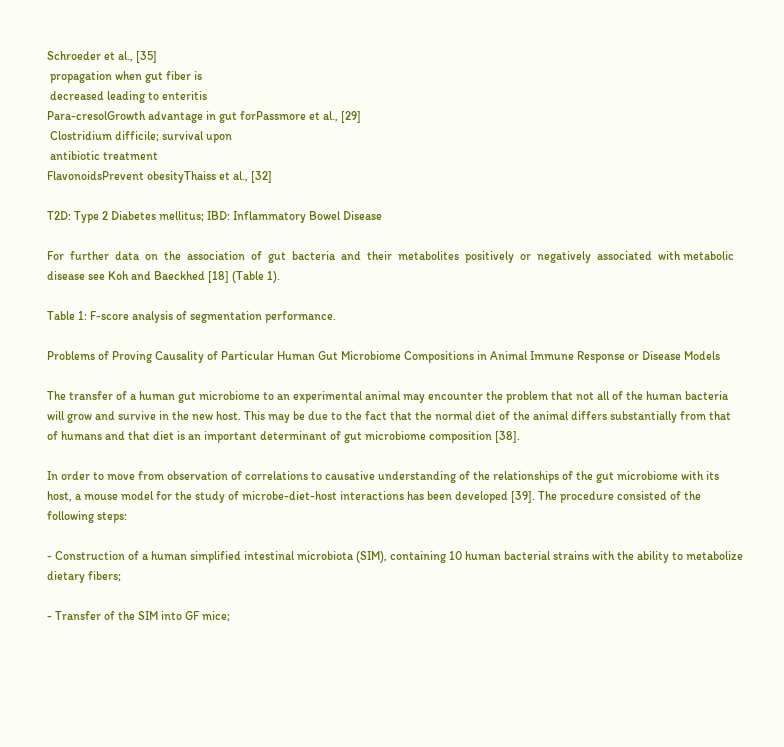Schroeder et al., [35]
 propagation when gut fiber is
 decreased leading to enteritis
Para-cresolGrowth advantage in gut forPassmore et al., [29]
 Clostridium difficile; survival upon
 antibiotic treatment
FlavonoidsPrevent obesityThaiss et al., [32]

T2D: Type 2 Diabetes mellitus; IBD: Inflammatory Bowel Disease

For  further  data  on  the  association  of  gut  bacteria  and  their  metabolites  positively  or  negatively  associated  with metabolic disease see Koh and Baeckhed [18] (Table 1).

Table 1: F-score analysis of segmentation performance.

Problems of Proving Causality of Particular Human Gut Microbiome Compositions in Animal Immune Response or Disease Models

The transfer of a human gut microbiome to an experimental animal may encounter the problem that not all of the human bacteria will grow and survive in the new host. This may be due to the fact that the normal diet of the animal differs substantially from that of humans and that diet is an important determinant of gut microbiome composition [38].

In order to move from observation of correlations to causative understanding of the relationships of the gut microbiome with its host, a mouse model for the study of microbe-diet-host interactions has been developed [39]. The procedure consisted of the following steps:

- Construction of a human simplified intestinal microbiota (SIM), containing 10 human bacterial strains with the ability to metabolize dietary fibers;

- Transfer of the SIM into GF mice;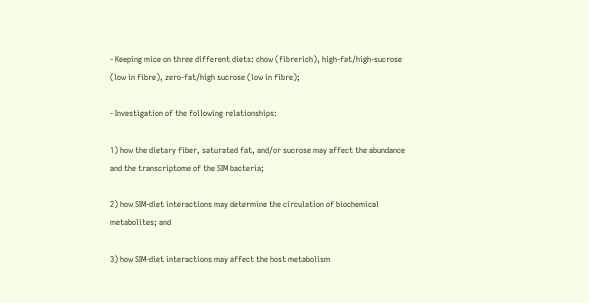- Keeping mice on three different diets: chow (fibrerich), high-fat/high-sucrose (low in fibre), zero-fat/high sucrose (low in fibre);

- Investigation of the following relationships:

1) how the dietary fiber, saturated fat, and/or sucrose may affect the abundance and the transcriptome of the SIM bacteria;

2) how SIM-diet interactions may determine the circulation of biochemical metabolites; and

3) how SIM-diet interactions may affect the host metabolism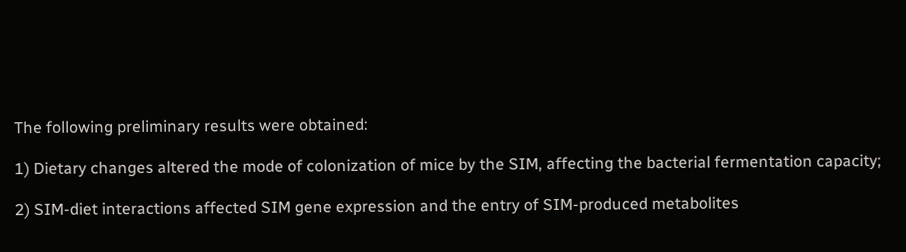The following preliminary results were obtained:

1) Dietary changes altered the mode of colonization of mice by the SIM, affecting the bacterial fermentation capacity;

2) SIM-diet interactions affected SIM gene expression and the entry of SIM-produced metabolites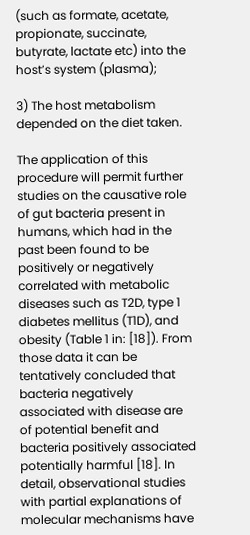(such as formate, acetate, propionate, succinate, butyrate, lactate etc) into the host’s system (plasma);

3) The host metabolism depended on the diet taken.

The application of this procedure will permit further studies on the causative role of gut bacteria present in humans, which had in the past been found to be positively or negatively correlated with metabolic diseases such as T2D, type 1 diabetes mellitus (T1D), and obesity (Table 1 in: [18]). From those data it can be tentatively concluded that bacteria negatively associated with disease are of potential benefit and bacteria positively associated potentially harmful [18]. In detail, observational studies with partial explanations of molecular mechanisms have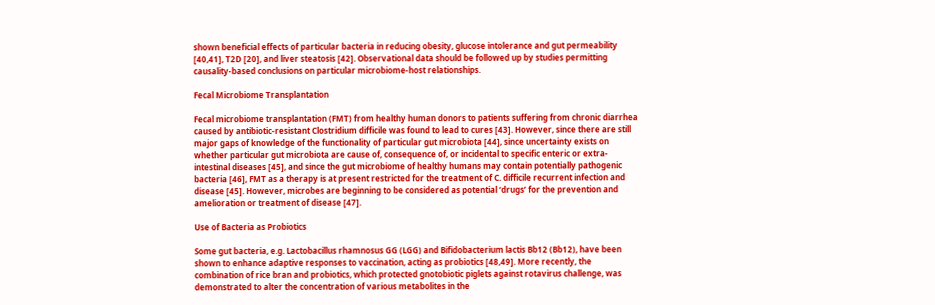shown beneficial effects of particular bacteria in reducing obesity, glucose intolerance and gut permeability [40,41], T2D [20], and liver steatosis [42]. Observational data should be followed up by studies permitting causality-based conclusions on particular microbiome-host relationships.

Fecal Microbiome Transplantation

Fecal microbiome transplantation (FMT) from healthy human donors to patients suffering from chronic diarrhea caused by antibiotic-resistant Clostridium difficile was found to lead to cures [43]. However, since there are still major gaps of knowledge of the functionality of particular gut microbiota [44], since uncertainty exists on whether particular gut microbiota are cause of, consequence of, or incidental to specific enteric or extra-intestinal diseases [45], and since the gut microbiome of healthy humans may contain potentially pathogenic bacteria [46], FMT as a therapy is at present restricted for the treatment of C. difficile recurrent infection and disease [45]. However, microbes are beginning to be considered as potential ‘drugs’ for the prevention and amelioration or treatment of disease [47].

Use of Bacteria as Probiotics

Some gut bacteria, e.g. Lactobacillus rhamnosus GG (LGG) and Bifidobacterium lactis Bb12 (Bb12), have been shown to enhance adaptive responses to vaccination, acting as probiotics [48,49]. More recently, the combination of rice bran and probiotics, which protected gnotobiotic piglets against rotavirus challenge, was demonstrated to alter the concentration of various metabolites in the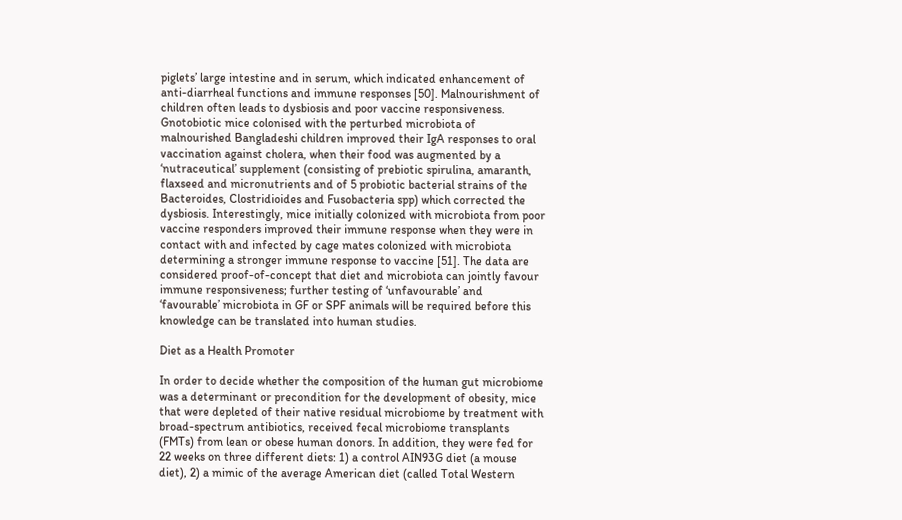piglets’ large intestine and in serum, which indicated enhancement of anti-diarrheal functions and immune responses [50]. Malnourishment of children often leads to dysbiosis and poor vaccine responsiveness. Gnotobiotic mice colonised with the perturbed microbiota of malnourished Bangladeshi children improved their IgA responses to oral vaccination against cholera, when their food was augmented by a ‘nutraceutical’ supplement (consisting of prebiotic spirulina, amaranth, flaxseed and micronutrients and of 5 probiotic bacterial strains of the Bacteroides, Clostridioides and Fusobacteria spp) which corrected the dysbiosis. Interestingly, mice initially colonized with microbiota from poor vaccine responders improved their immune response when they were in contact with and infected by cage mates colonized with microbiota determining a stronger immune response to vaccine [51]. The data are considered proof-of-concept that diet and microbiota can jointly favour immune responsiveness; further testing of ‘unfavourable’ and ‘favourable’ microbiota in GF or SPF animals will be required before this knowledge can be translated into human studies.

Diet as a Health Promoter

In order to decide whether the composition of the human gut microbiome was a determinant or precondition for the development of obesity, mice that were depleted of their native residual microbiome by treatment with broad-spectrum antibiotics, received fecal microbiome transplants (FMTs) from lean or obese human donors. In addition, they were fed for 22 weeks on three different diets: 1) a control AIN93G diet (a mouse diet), 2) a mimic of the average American diet (called Total Western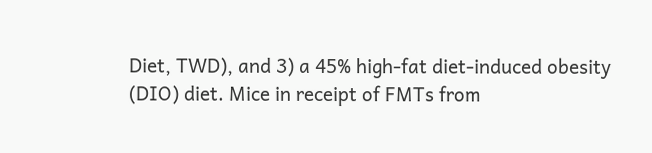Diet, TWD), and 3) a 45% high-fat diet-induced obesity (DIO) diet. Mice in receipt of FMTs from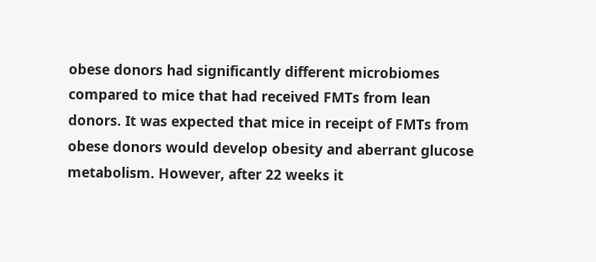obese donors had significantly different microbiomes compared to mice that had received FMTs from lean donors. It was expected that mice in receipt of FMTs from obese donors would develop obesity and aberrant glucose metabolism. However, after 22 weeks it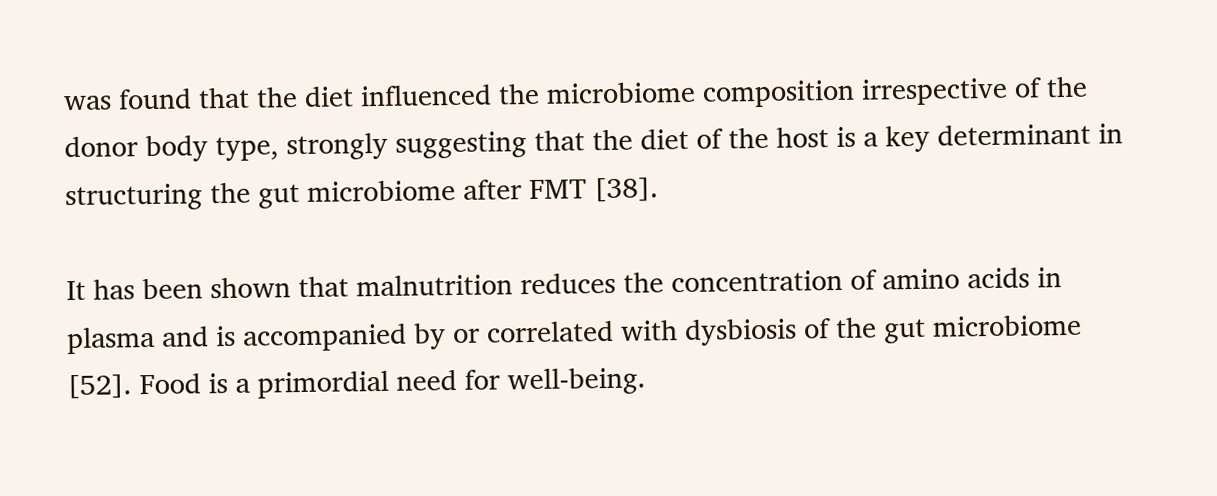was found that the diet influenced the microbiome composition irrespective of the donor body type, strongly suggesting that the diet of the host is a key determinant in structuring the gut microbiome after FMT [38].

It has been shown that malnutrition reduces the concentration of amino acids in plasma and is accompanied by or correlated with dysbiosis of the gut microbiome [52]. Food is a primordial need for well-being.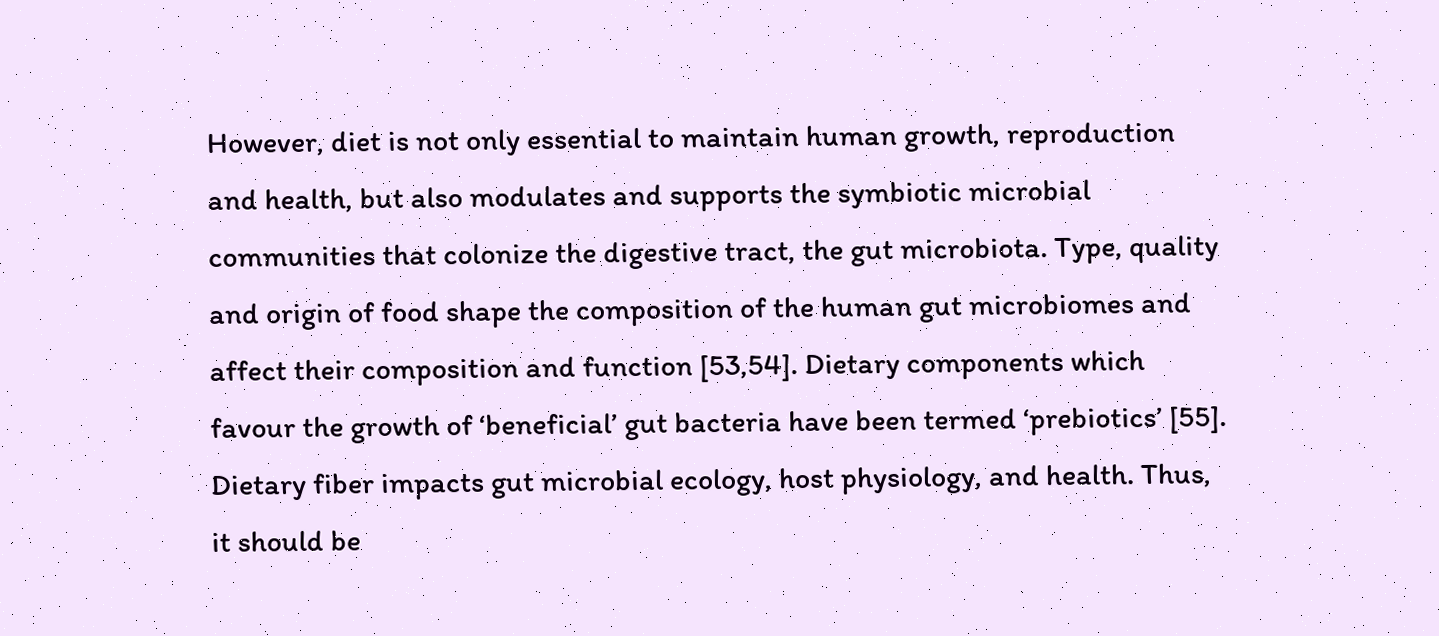However, diet is not only essential to maintain human growth, reproduction and health, but also modulates and supports the symbiotic microbial communities that colonize the digestive tract, the gut microbiota. Type, quality and origin of food shape the composition of the human gut microbiomes and affect their composition and function [53,54]. Dietary components which favour the growth of ‘beneficial’ gut bacteria have been termed ‘prebiotics’ [55]. Dietary fiber impacts gut microbial ecology, host physiology, and health. Thus, it should be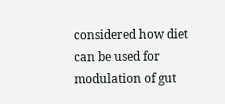considered how diet can be used for modulation of gut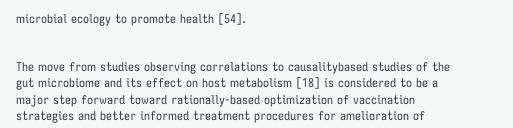microbial ecology to promote health [54].


The move from studies observing correlations to causalitybased studies of the gut microbiome and its effect on host metabolism [18] is considered to be a major step forward toward rationally-based optimization of vaccination strategies and better informed treatment procedures for amelioration of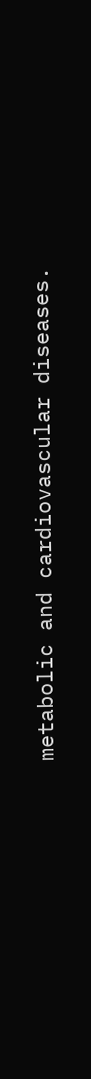metabolic and cardiovascular diseases.